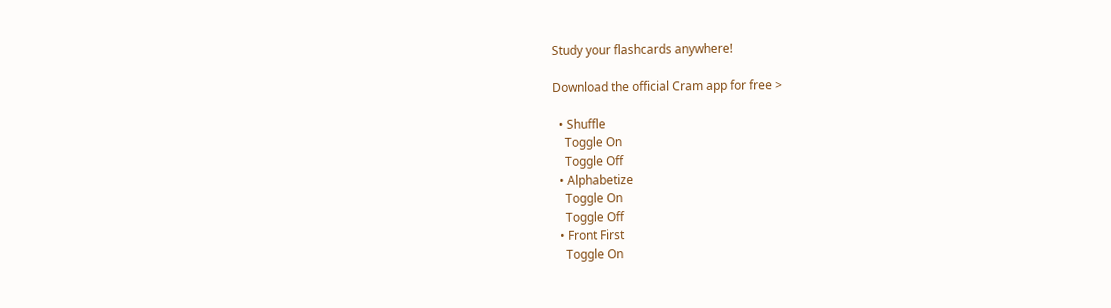Study your flashcards anywhere!

Download the official Cram app for free >

  • Shuffle
    Toggle On
    Toggle Off
  • Alphabetize
    Toggle On
    Toggle Off
  • Front First
    Toggle On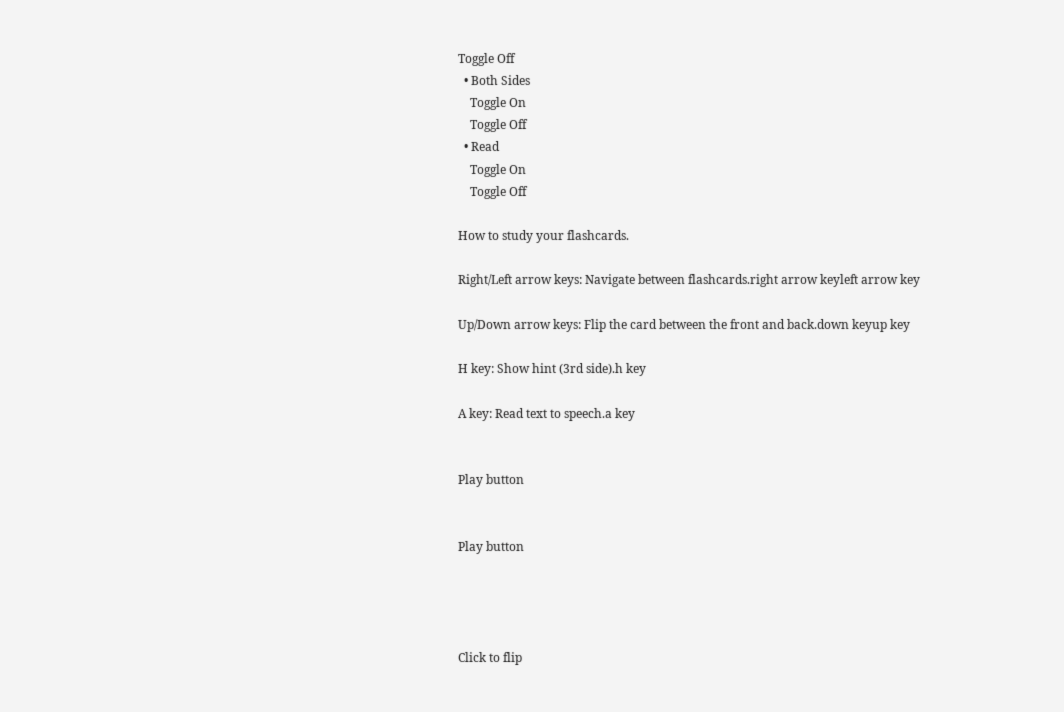Toggle Off
  • Both Sides
    Toggle On
    Toggle Off
  • Read
    Toggle On
    Toggle Off

How to study your flashcards.

Right/Left arrow keys: Navigate between flashcards.right arrow keyleft arrow key

Up/Down arrow keys: Flip the card between the front and back.down keyup key

H key: Show hint (3rd side).h key

A key: Read text to speech.a key


Play button


Play button




Click to flip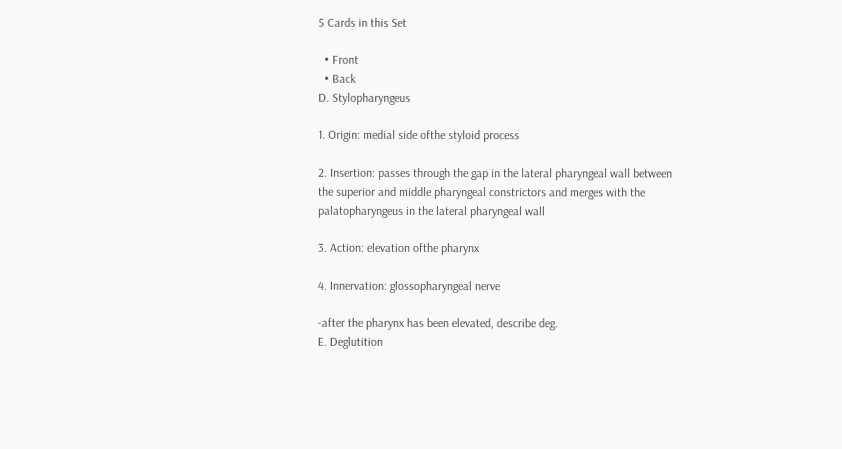5 Cards in this Set

  • Front
  • Back
D. Stylopharyngeus

1. Origin: medial side ofthe styloid process

2. Insertion: passes through the gap in the lateral pharyngeal wall between
the superior and middle pharyngeal constrictors and merges with the
palatopharyngeus in the lateral pharyngeal wall

3. Action: elevation ofthe pharynx

4. Innervation: glossopharyngeal nerve

-after the pharynx has been elevated, describe deg.
E. Deglutition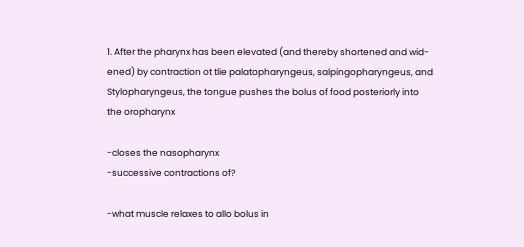1. After the pharynx has been elevated (and thereby shortened and wid-
ened) by contraction ot tlie palatopharyngeus, salpingopharyngeus, and
Stylopharyngeus, the tongue pushes the bolus of food posteriorly into
the oropharynx

-closes the nasopharynx
-successive contractions of?

-what muscle relaxes to allo bolus in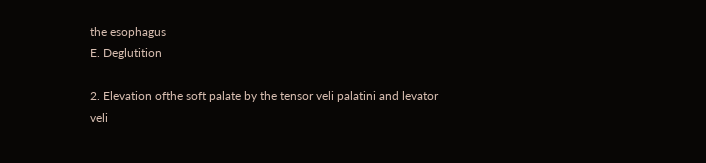the esophagus
E. Deglutition

2. Elevation ofthe soft palate by the tensor veli palatini and levator veli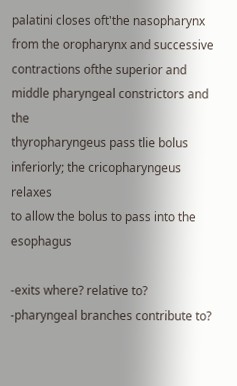palatini closes oft'the nasopharynx from the oropharynx and successive
contractions ofthe superior and middle pharyngeal constrictors and the
thyropharyngeus pass tlie bolus inferiorly; the cricopharyngeus relaxes
to allow the bolus to pass into the esophagus

-exits where? relative to?
-pharyngeal branches contribute to?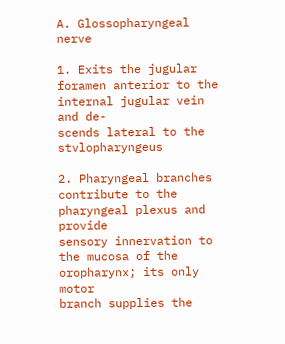A. Glossopharyngeal nerve

1. Exits the jugular foramen anterior to the internal jugular vein and de-
scends lateral to the stvlopharyngeus

2. Pharyngeal branches contribute to the pharyngeal plexus and provide
sensory innervation to the mucosa of the oropharynx; its only motor
branch supplies the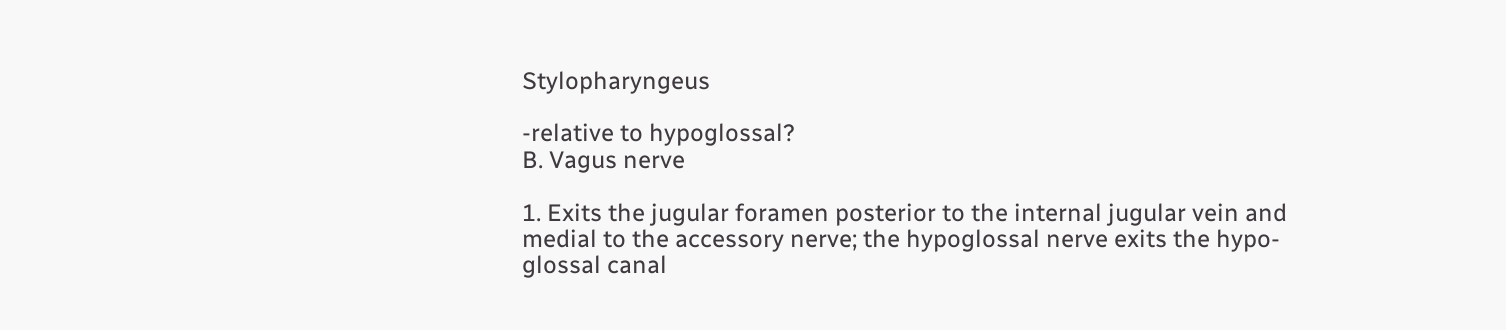Stylopharyngeus

-relative to hypoglossal?
B. Vagus nerve

1. Exits the jugular foramen posterior to the internal jugular vein and
medial to the accessory nerve; the hypoglossal nerve exits the hypo-
glossal canal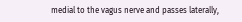medial to the vagus nerve and passes laterally,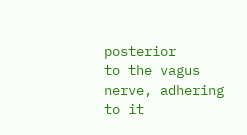posterior
to the vagus nerve, adhering to it